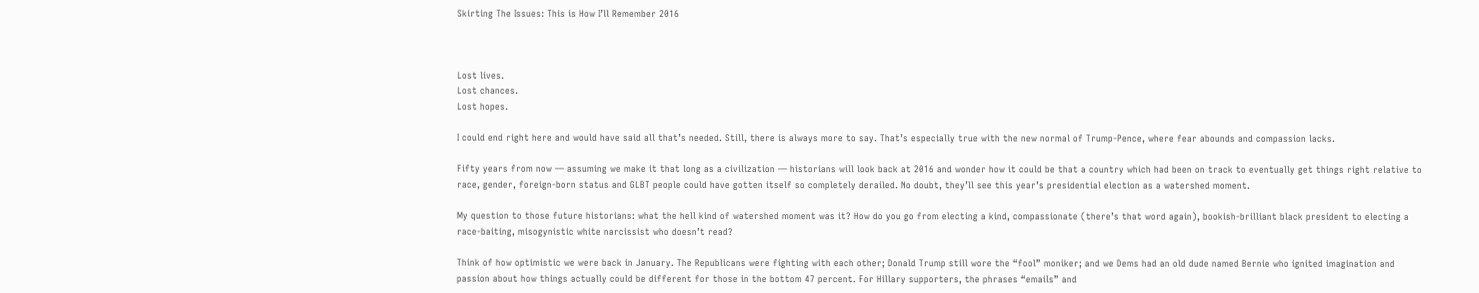Skirting The Issues: This is How I’ll Remember 2016



Lost lives.
Lost chances.
Lost hopes.

I could end right here and would have said all that’s needed. Still, there is always more to say. That’s especially true with the new normal of Trump-Pence, where fear abounds and compassion lacks.

Fifty years from now — assuming we make it that long as a civilization — historians will look back at 2016 and wonder how it could be that a country which had been on track to eventually get things right relative to race, gender, foreign-born status and GLBT people could have gotten itself so completely derailed. No doubt, they’ll see this year’s presidential election as a watershed moment.

My question to those future historians: what the hell kind of watershed moment was it? How do you go from electing a kind, compassionate (there’s that word again), bookish-brilliant black president to electing a race-baiting, misogynistic white narcissist who doesn’t read?

Think of how optimistic we were back in January. The Republicans were fighting with each other; Donald Trump still wore the “fool” moniker; and we Dems had an old dude named Bernie who ignited imagination and passion about how things actually could be different for those in the bottom 47 percent. For Hillary supporters, the phrases “emails” and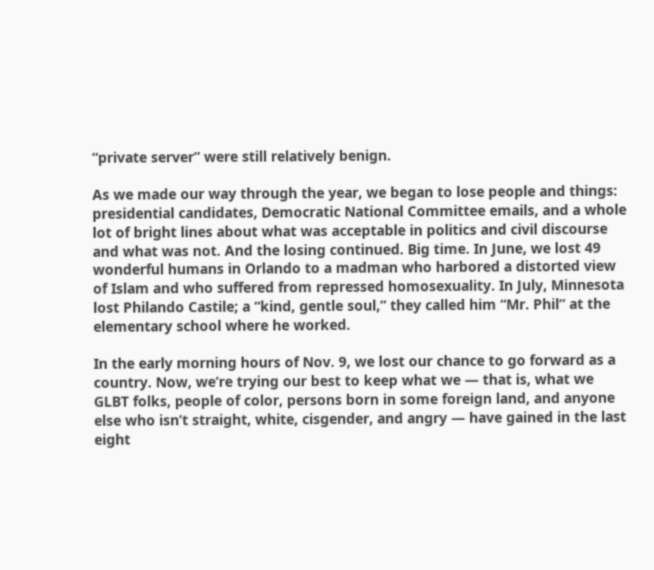“private server” were still relatively benign.

As we made our way through the year, we began to lose people and things: presidential candidates, Democratic National Committee emails, and a whole lot of bright lines about what was acceptable in politics and civil discourse and what was not. And the losing continued. Big time. In June, we lost 49 wonderful humans in Orlando to a madman who harbored a distorted view of Islam and who suffered from repressed homosexuality. In July, Minnesota lost Philando Castile; a “kind, gentle soul,” they called him “Mr. Phil” at the elementary school where he worked.

In the early morning hours of Nov. 9, we lost our chance to go forward as a country. Now, we’re trying our best to keep what we — that is, what we GLBT folks, people of color, persons born in some foreign land, and anyone else who isn’t straight, white, cisgender, and angry — have gained in the last eight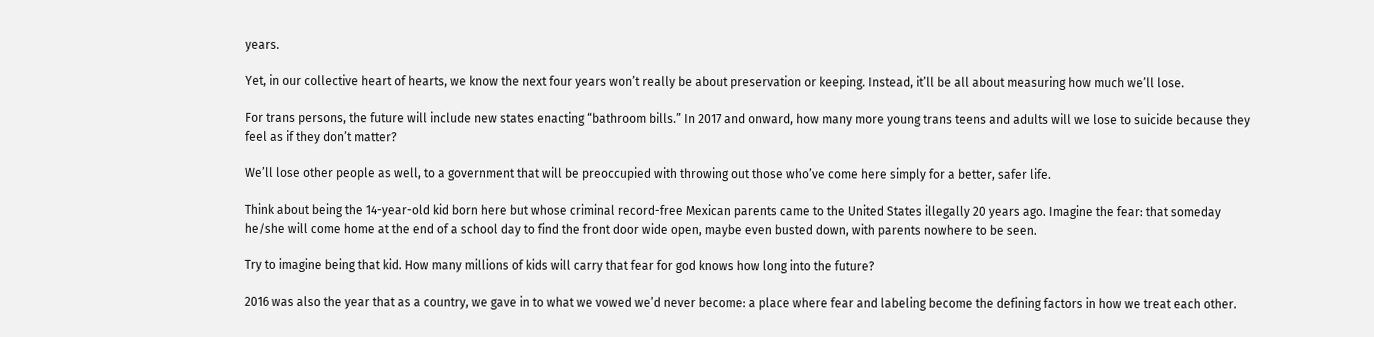years.

Yet, in our collective heart of hearts, we know the next four years won’t really be about preservation or keeping. Instead, it’ll be all about measuring how much we’ll lose.

For trans persons, the future will include new states enacting “bathroom bills.” In 2017 and onward, how many more young trans teens and adults will we lose to suicide because they feel as if they don’t matter?

We’ll lose other people as well, to a government that will be preoccupied with throwing out those who’ve come here simply for a better, safer life.

Think about being the 14-year-old kid born here but whose criminal record-free Mexican parents came to the United States illegally 20 years ago. Imagine the fear: that someday he/she will come home at the end of a school day to find the front door wide open, maybe even busted down, with parents nowhere to be seen.

Try to imagine being that kid. How many millions of kids will carry that fear for god knows how long into the future?

2016 was also the year that as a country, we gave in to what we vowed we’d never become: a place where fear and labeling become the defining factors in how we treat each other.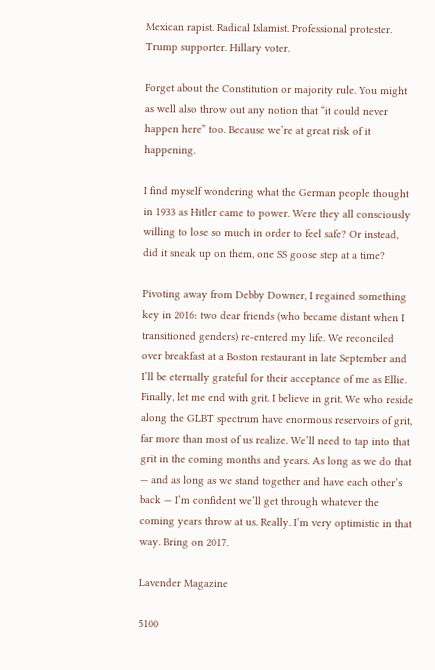Mexican rapist. Radical Islamist. Professional protester.  Trump supporter. Hillary voter.

Forget about the Constitution or majority rule. You might as well also throw out any notion that “it could never happen here” too. Because we’re at great risk of it happening.

I find myself wondering what the German people thought in 1933 as Hitler came to power. Were they all consciously willing to lose so much in order to feel safe? Or instead, did it sneak up on them, one SS goose step at a time?

Pivoting away from Debby Downer, I regained something key in 2016: two dear friends (who became distant when I transitioned genders) re-entered my life. We reconciled over breakfast at a Boston restaurant in late September and I’ll be eternally grateful for their acceptance of me as Ellie. Finally, let me end with grit. I believe in grit. We who reside along the GLBT spectrum have enormous reservoirs of grit, far more than most of us realize. We’ll need to tap into that grit in the coming months and years. As long as we do that — and as long as we stand together and have each other’s back — I’m confident we’ll get through whatever the coming years throw at us. Really. I’m very optimistic in that way. Bring on 2017.

Lavender Magazine

5100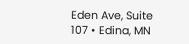Eden Ave, Suite 107 • Edina, MN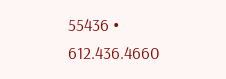55436 • 612.436.4660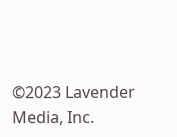©2023 Lavender Media, Inc.